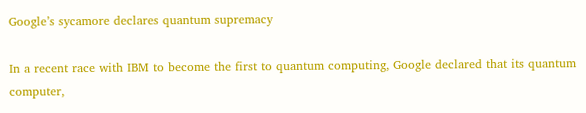Google’s sycamore declares quantum supremacy

In a recent race with IBM to become the first to quantum computing, Google declared that its quantum computer,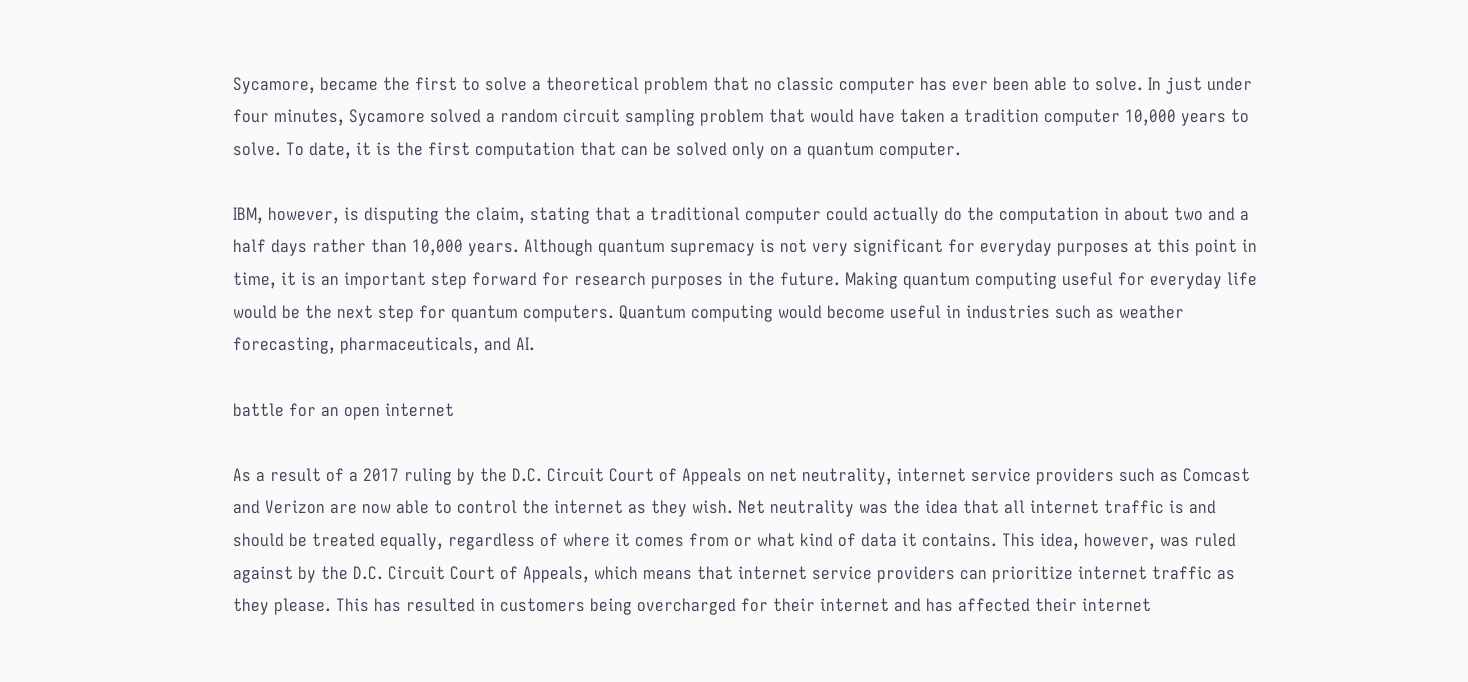Sycamore, became the first to solve a theoretical problem that no classic computer has ever been able to solve. In just under four minutes, Sycamore solved a random circuit sampling problem that would have taken a tradition computer 10,000 years to solve. To date, it is the first computation that can be solved only on a quantum computer.

IBM, however, is disputing the claim, stating that a traditional computer could actually do the computation in about two and a half days rather than 10,000 years. Although quantum supremacy is not very significant for everyday purposes at this point in time, it is an important step forward for research purposes in the future. Making quantum computing useful for everyday life would be the next step for quantum computers. Quantum computing would become useful in industries such as weather forecasting, pharmaceuticals, and AI.

battle for an open internet

As a result of a 2017 ruling by the D.C. Circuit Court of Appeals on net neutrality, internet service providers such as Comcast and Verizon are now able to control the internet as they wish. Net neutrality was the idea that all internet traffic is and should be treated equally, regardless of where it comes from or what kind of data it contains. This idea, however, was ruled against by the D.C. Circuit Court of Appeals, which means that internet service providers can prioritize internet traffic as they please. This has resulted in customers being overcharged for their internet and has affected their internet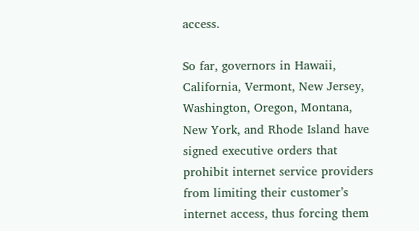access.

So far, governors in Hawaii, California, Vermont, New Jersey, Washington, Oregon, Montana, New York, and Rhode Island have signed executive orders that prohibit internet service providers from limiting their customer’s internet access, thus forcing them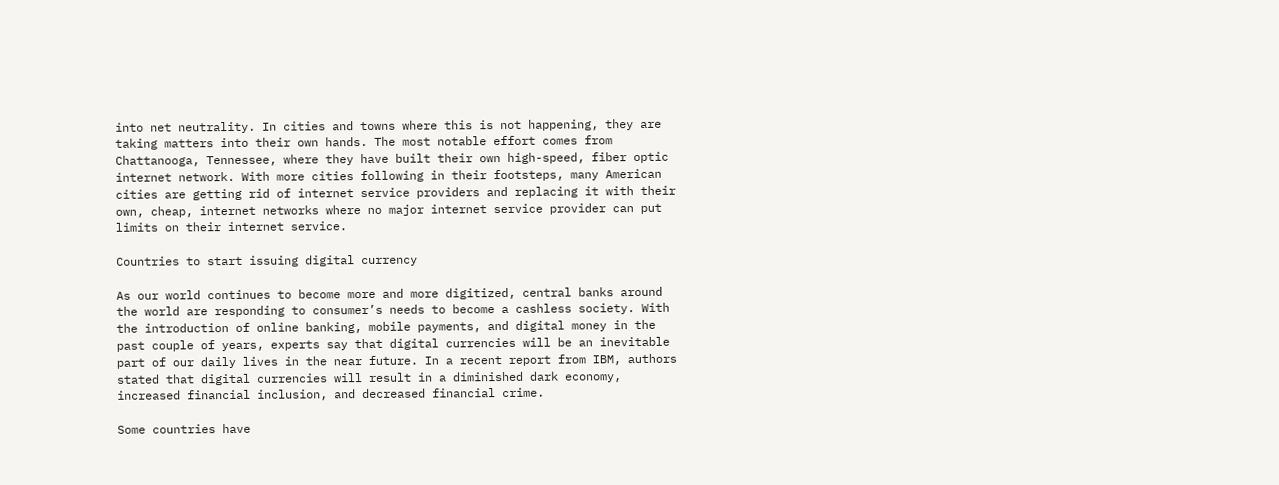into net neutrality. In cities and towns where this is not happening, they are taking matters into their own hands. The most notable effort comes from Chattanooga, Tennessee, where they have built their own high-speed, fiber optic internet network. With more cities following in their footsteps, many American cities are getting rid of internet service providers and replacing it with their own, cheap, internet networks where no major internet service provider can put limits on their internet service.

Countries to start issuing digital currency

As our world continues to become more and more digitized, central banks around the world are responding to consumer’s needs to become a cashless society. With the introduction of online banking, mobile payments, and digital money in the past couple of years, experts say that digital currencies will be an inevitable part of our daily lives in the near future. In a recent report from IBM, authors stated that digital currencies will result in a diminished dark economy, increased financial inclusion, and decreased financial crime.

Some countries have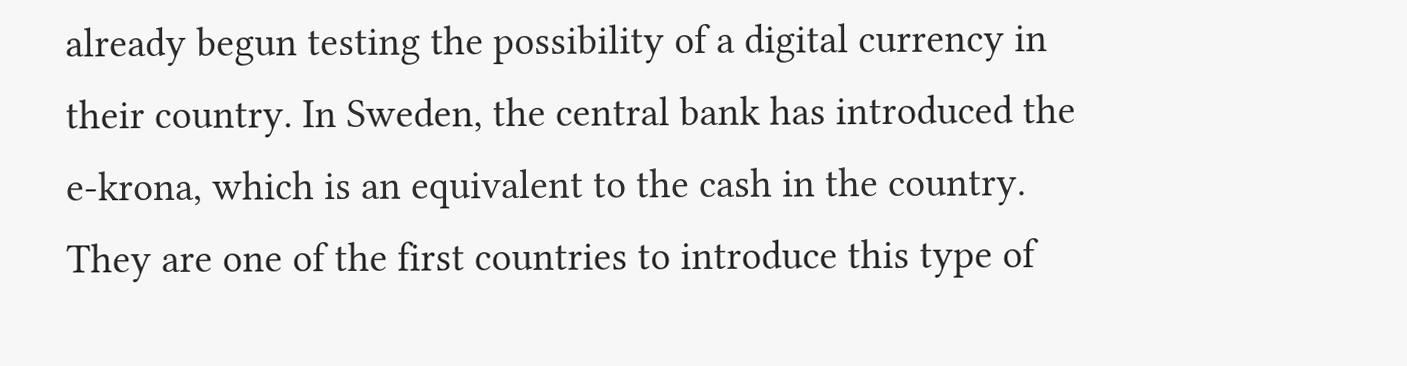already begun testing the possibility of a digital currency in their country. In Sweden, the central bank has introduced the e-krona, which is an equivalent to the cash in the country. They are one of the first countries to introduce this type of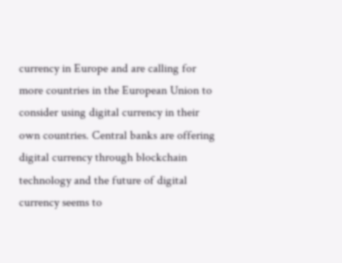currency in Europe and are calling for more countries in the European Union to consider using digital currency in their own countries. Central banks are offering digital currency through blockchain technology and the future of digital currency seems to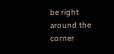be right around the corner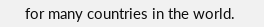for many countries in the world.